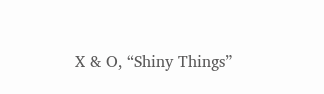X & O, “Shiny Things”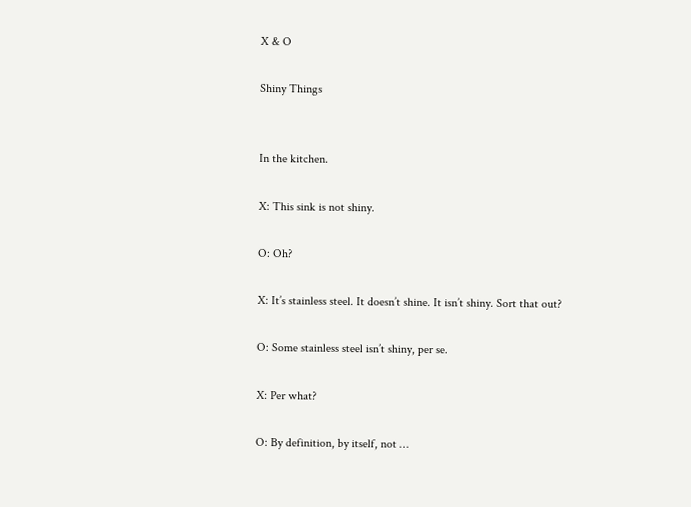X & O

Shiny Things


In the kitchen.

X: This sink is not shiny.

O: Oh?

X: It’s stainless steel. It doesn’t shine. It isn’t shiny. Sort that out?

O: Some stainless steel isn’t shiny, per se.

X: Per what?

O: By definition, by itself, not …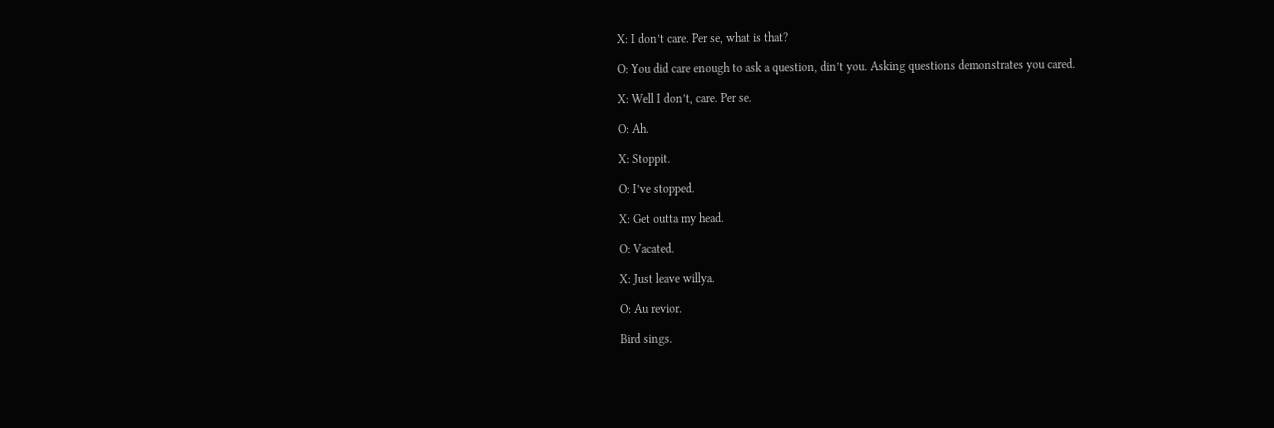X: I don’t care. Per se, what is that?

O: You did care enough to ask a question, din’t you. Asking questions demonstrates you cared.

X: Well I don’t, care. Per se.

O: Ah.

X: Stoppit.

O: I’ve stopped.

X: Get outta my head.

O: Vacated.

X: Just leave willya.

O: Au revior.

Bird sings.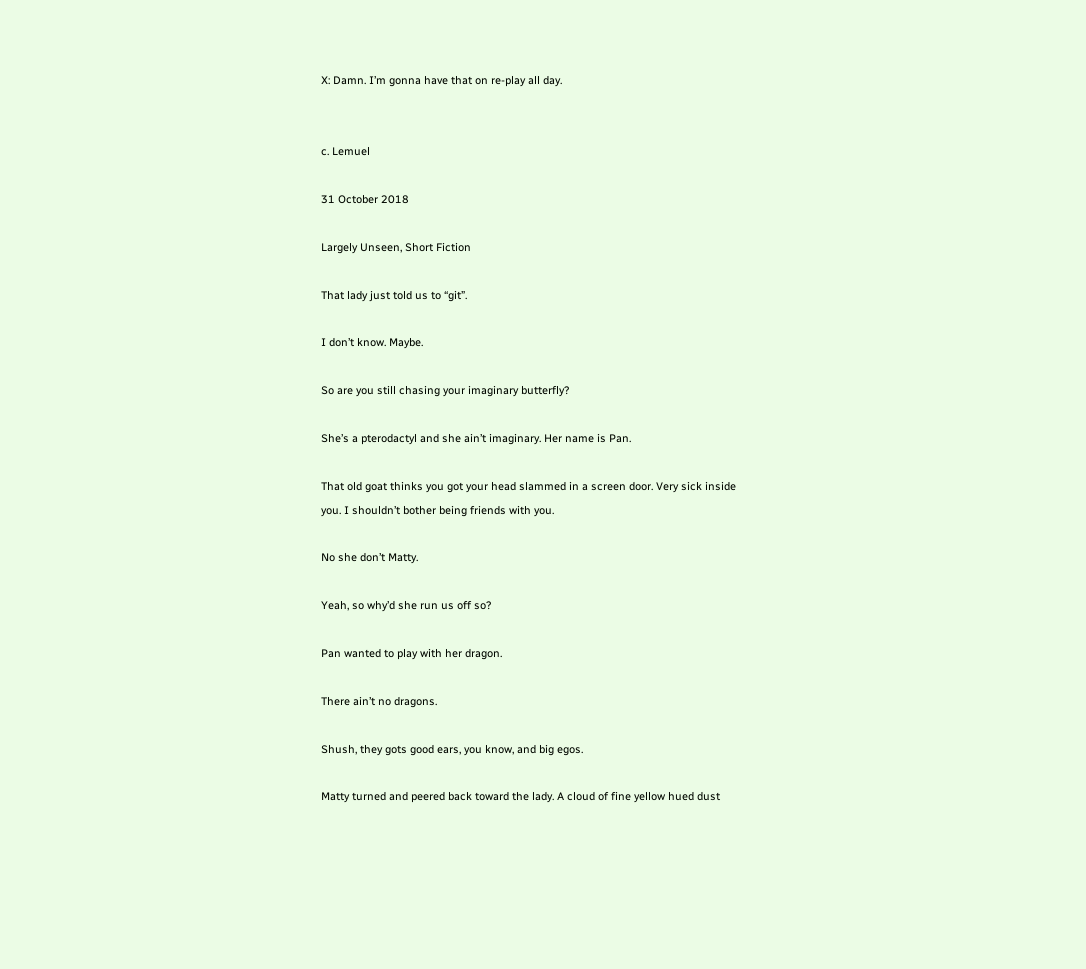X: Damn. I’m gonna have that on re-play all day.


c. Lemuel

31 October 2018

Largely Unseen, Short Fiction

That lady just told us to “git”.

I don’t know. Maybe.

So are you still chasing your imaginary butterfly?

She’s a pterodactyl and she ain’t imaginary. Her name is Pan.

That old goat thinks you got your head slammed in a screen door. Very sick inside you. I shouldn’t bother being friends with you.

No she don’t Matty.

Yeah, so why’d she run us off so?

Pan wanted to play with her dragon.

There ain’t no dragons.

Shush, they gots good ears, you know, and big egos.

Matty turned and peered back toward the lady. A cloud of fine yellow hued dust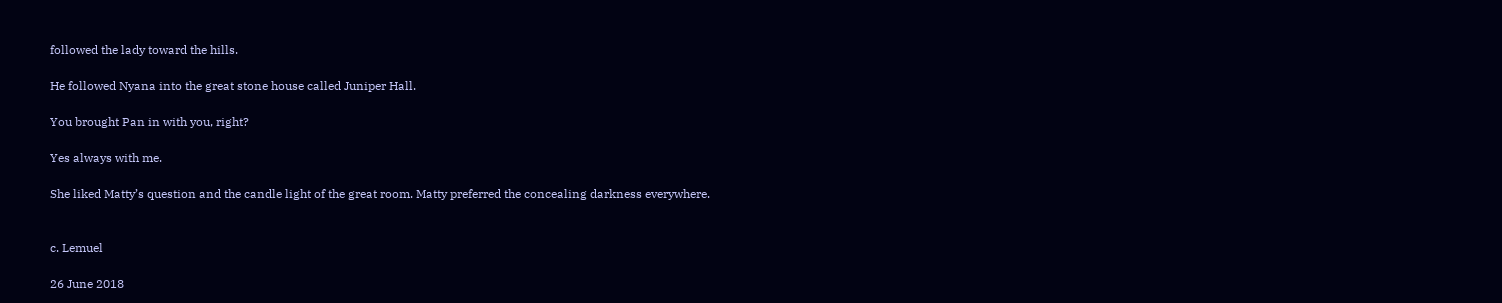followed the lady toward the hills.

He followed Nyana into the great stone house called Juniper Hall.

You brought Pan in with you, right?

Yes always with me.

She liked Matty’s question and the candle light of the great room. Matty preferred the concealing darkness everywhere.


c. Lemuel

26 June 2018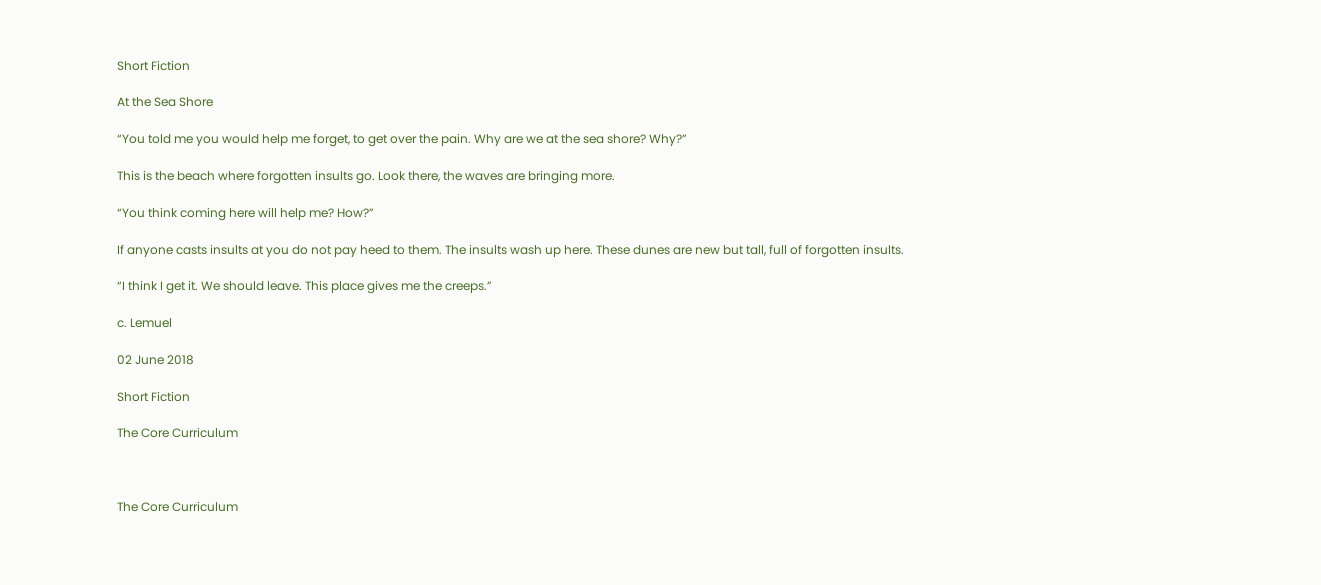Short Fiction

At the Sea Shore

“You told me you would help me forget, to get over the pain. Why are we at the sea shore? Why?”

This is the beach where forgotten insults go. Look there, the waves are bringing more.

“You think coming here will help me? How?”

If anyone casts insults at you do not pay heed to them. The insults wash up here. These dunes are new but tall, full of forgotten insults.

“I think I get it. We should leave. This place gives me the creeps.”

c. Lemuel

02 June 2018

Short Fiction

The Core Curriculum



The Core Curriculum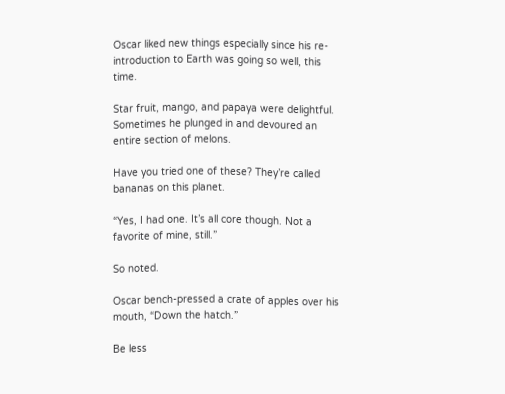Oscar liked new things especially since his re-introduction to Earth was going so well, this time.

Star fruit, mango, and papaya were delightful. Sometimes he plunged in and devoured an entire section of melons.

Have you tried one of these? They’re called bananas on this planet.

“Yes, I had one. It’s all core though. Not a favorite of mine, still.”

So noted.

Oscar bench-pressed a crate of apples over his mouth, “Down the hatch.”

Be less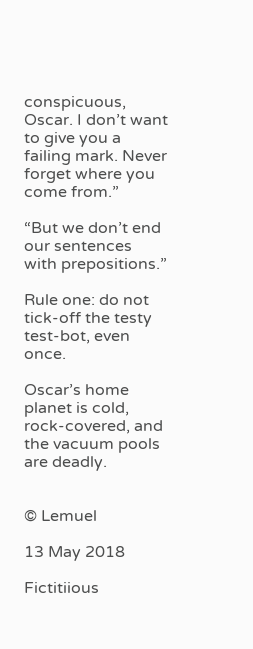conspicuous, Oscar. I don’t want to give you a failing mark. Never forget where you come from.”

“But we don’t end our sentences with prepositions.”

Rule one: do not tick-off the testy test-bot, even once.

Oscar’s home planet is cold, rock-covered, and the vacuum pools are deadly.


© Lemuel

13 May 2018

Fictitiious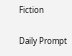Fiction

Daily Prompt